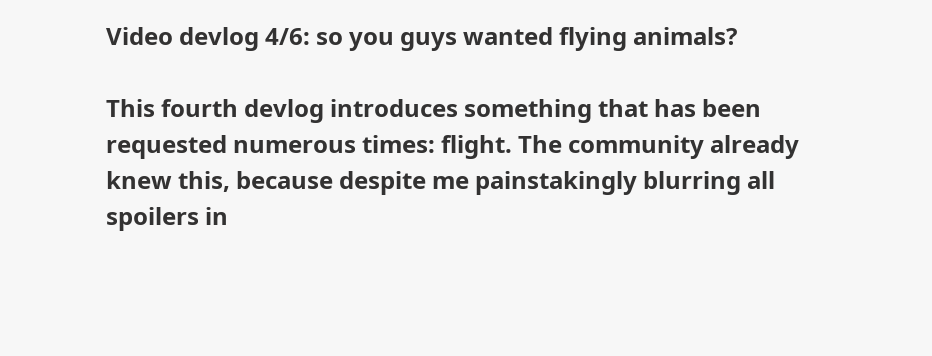Video devlog 4/6: so you guys wanted flying animals?

This fourth devlog introduces something that has been requested numerous times: flight. The community already knew this, because despite me painstakingly blurring all spoilers in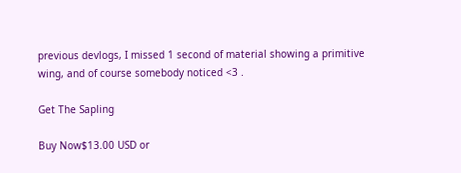previous devlogs, I missed 1 second of material showing a primitive wing, and of course somebody noticed <3 .

Get The Sapling

Buy Now$13.00 USD or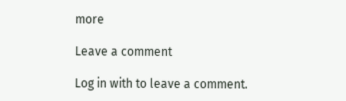more

Leave a comment

Log in with to leave a comment.